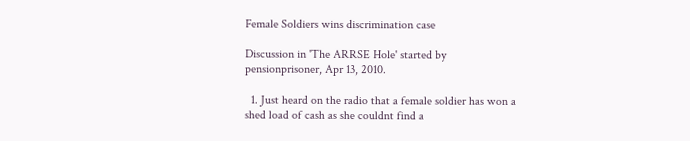Female Soldiers wins discrimination case

Discussion in 'The ARRSE Hole' started by pensionprisoner, Apr 13, 2010.

  1. Just heard on the radio that a female soldier has won a shed load of cash as she couldnt find a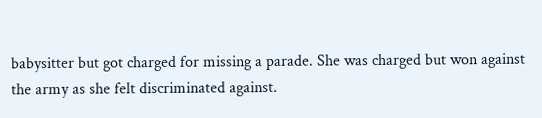babysitter but got charged for missing a parade. She was charged but won against the army as she felt discriminated against.